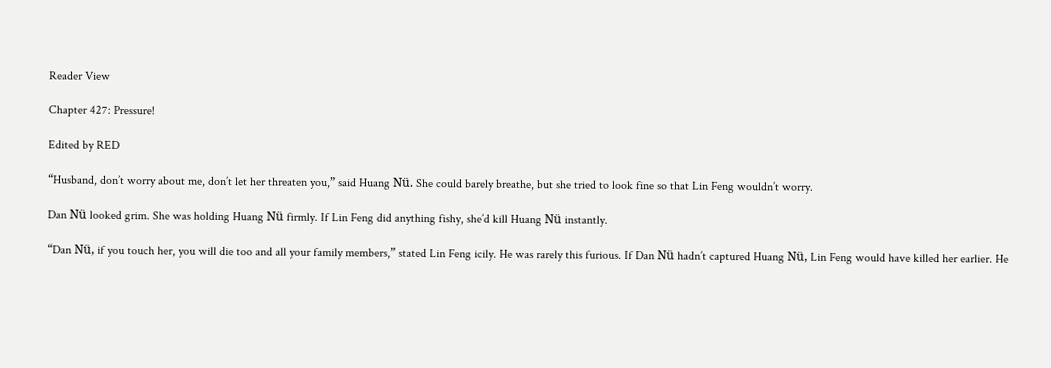Reader View

Chapter 427: Pressure!

Edited by RED

“Husband, don’t worry about me, don’t let her threaten you,” said Huang Nü. She could barely breathe, but she tried to look fine so that Lin Feng wouldn’t worry.

Dan Nü looked grim. She was holding Huang Nü firmly. If Lin Feng did anything fishy, she’d kill Huang Nü instantly.

“Dan Nü, if you touch her, you will die too and all your family members,” stated Lin Feng icily. He was rarely this furious. If Dan Nü hadn’t captured Huang Nü, Lin Feng would have killed her earlier. He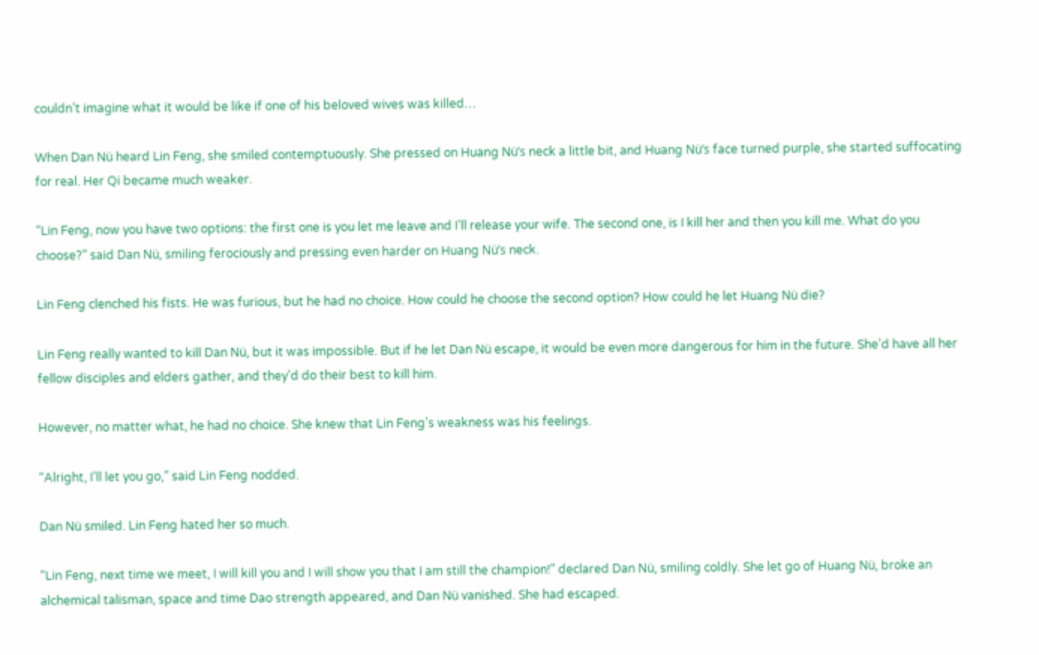couldn’t imagine what it would be like if one of his beloved wives was killed…

When Dan Nü heard Lin Feng, she smiled contemptuously. She pressed on Huang Nü’s neck a little bit, and Huang Nü’s face turned purple, she started suffocating for real. Her Qi became much weaker.

“Lin Feng, now you have two options: the first one is you let me leave and I’ll release your wife. The second one, is I kill her and then you kill me. What do you choose?” said Dan Nü, smiling ferociously and pressing even harder on Huang Nü’s neck.

Lin Feng clenched his fists. He was furious, but he had no choice. How could he choose the second option? How could he let Huang Nü die?

Lin Feng really wanted to kill Dan Nü, but it was impossible. But if he let Dan Nü escape, it would be even more dangerous for him in the future. She’d have all her fellow disciples and elders gather, and they’d do their best to kill him.

However, no matter what, he had no choice. She knew that Lin Feng’s weakness was his feelings.

“Alright, I’ll let you go,” said Lin Feng nodded.

Dan Nü smiled. Lin Feng hated her so much.

“Lin Feng, next time we meet, I will kill you and I will show you that I am still the champion!” declared Dan Nü, smiling coldly. She let go of Huang Nü, broke an alchemical talisman, space and time Dao strength appeared, and Dan Nü vanished. She had escaped.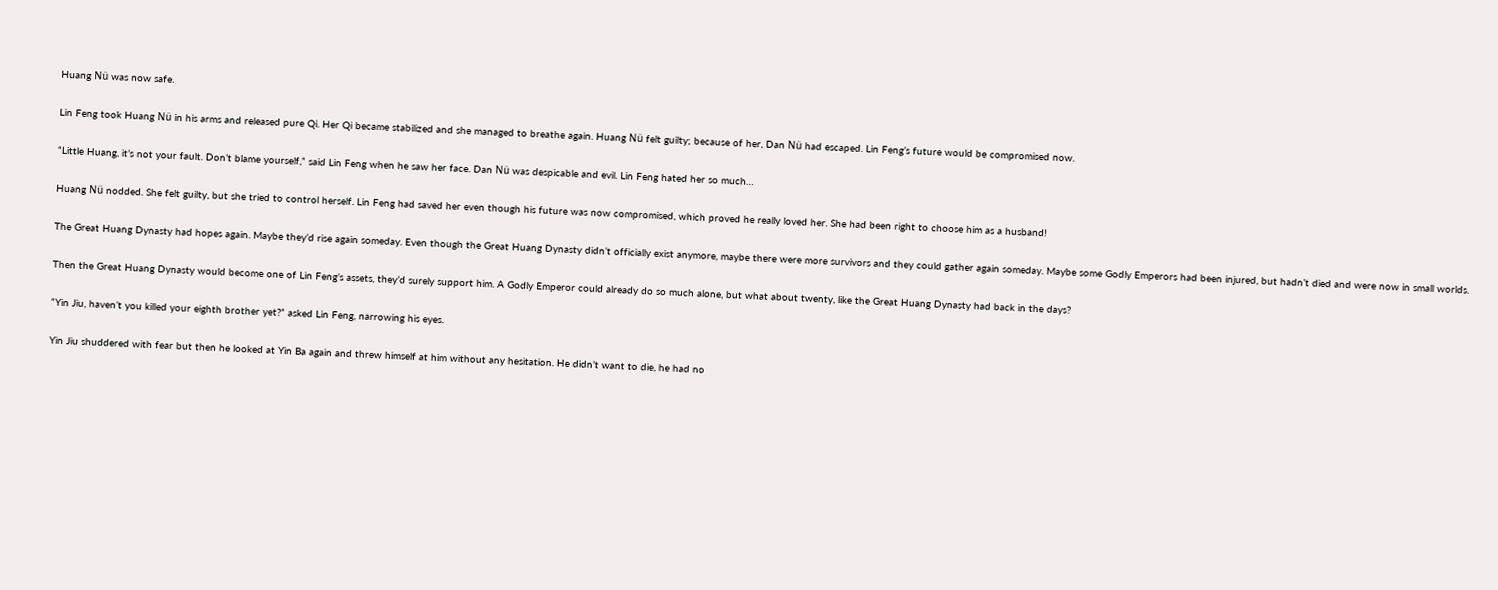Huang Nü was now safe.

Lin Feng took Huang Nü in his arms and released pure Qi. Her Qi became stabilized and she managed to breathe again. Huang Nü felt guilty; because of her, Dan Nü had escaped. Lin Feng’s future would be compromised now.

“Little Huang, it’s not your fault. Don’t blame yourself,” said Lin Feng when he saw her face. Dan Nü was despicable and evil. Lin Feng hated her so much…

Huang Nü nodded. She felt guilty, but she tried to control herself. Lin Feng had saved her even though his future was now compromised, which proved he really loved her. She had been right to choose him as a husband!

The Great Huang Dynasty had hopes again. Maybe they’d rise again someday. Even though the Great Huang Dynasty didn’t officially exist anymore, maybe there were more survivors and they could gather again someday. Maybe some Godly Emperors had been injured, but hadn’t died and were now in small worlds.

Then the Great Huang Dynasty would become one of Lin Feng’s assets, they’d surely support him. A Godly Emperor could already do so much alone, but what about twenty, like the Great Huang Dynasty had back in the days?

“Yin Jiu, haven’t you killed your eighth brother yet?” asked Lin Feng, narrowing his eyes.

Yin Jiu shuddered with fear but then he looked at Yin Ba again and threw himself at him without any hesitation. He didn’t want to die, he had no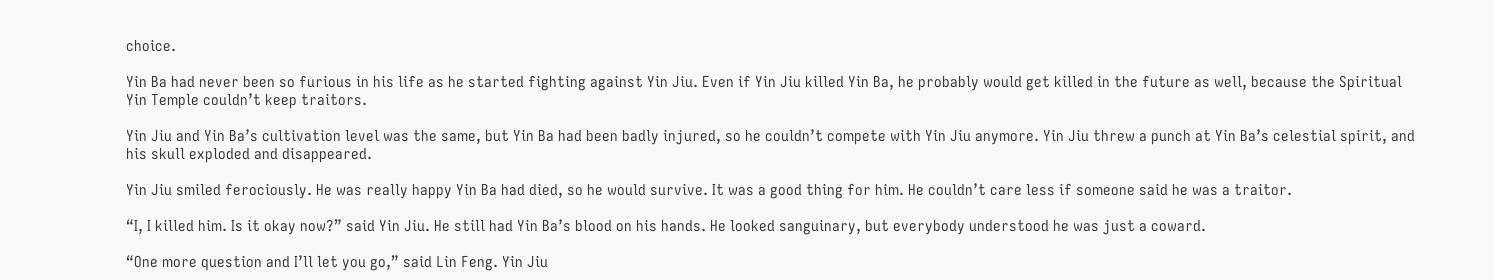choice.

Yin Ba had never been so furious in his life as he started fighting against Yin Jiu. Even if Yin Jiu killed Yin Ba, he probably would get killed in the future as well, because the Spiritual Yin Temple couldn’t keep traitors.

Yin Jiu and Yin Ba’s cultivation level was the same, but Yin Ba had been badly injured, so he couldn’t compete with Yin Jiu anymore. Yin Jiu threw a punch at Yin Ba’s celestial spirit, and his skull exploded and disappeared.

Yin Jiu smiled ferociously. He was really happy Yin Ba had died, so he would survive. It was a good thing for him. He couldn’t care less if someone said he was a traitor.

“I, I killed him. Is it okay now?” said Yin Jiu. He still had Yin Ba’s blood on his hands. He looked sanguinary, but everybody understood he was just a coward.

“One more question and I’ll let you go,” said Lin Feng. Yin Jiu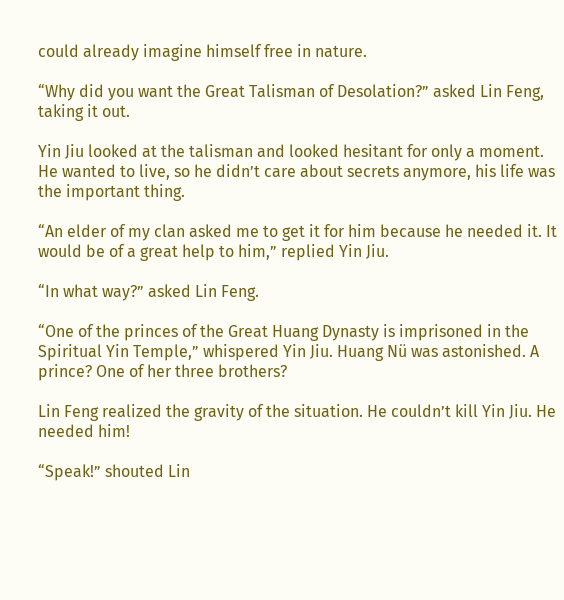could already imagine himself free in nature.

“Why did you want the Great Talisman of Desolation?” asked Lin Feng, taking it out.

Yin Jiu looked at the talisman and looked hesitant for only a moment. He wanted to live, so he didn’t care about secrets anymore, his life was the important thing.

“An elder of my clan asked me to get it for him because he needed it. It would be of a great help to him,” replied Yin Jiu.

“In what way?” asked Lin Feng.

“One of the princes of the Great Huang Dynasty is imprisoned in the Spiritual Yin Temple,” whispered Yin Jiu. Huang Nü was astonished. A prince? One of her three brothers?

Lin Feng realized the gravity of the situation. He couldn’t kill Yin Jiu. He needed him!

“Speak!” shouted Lin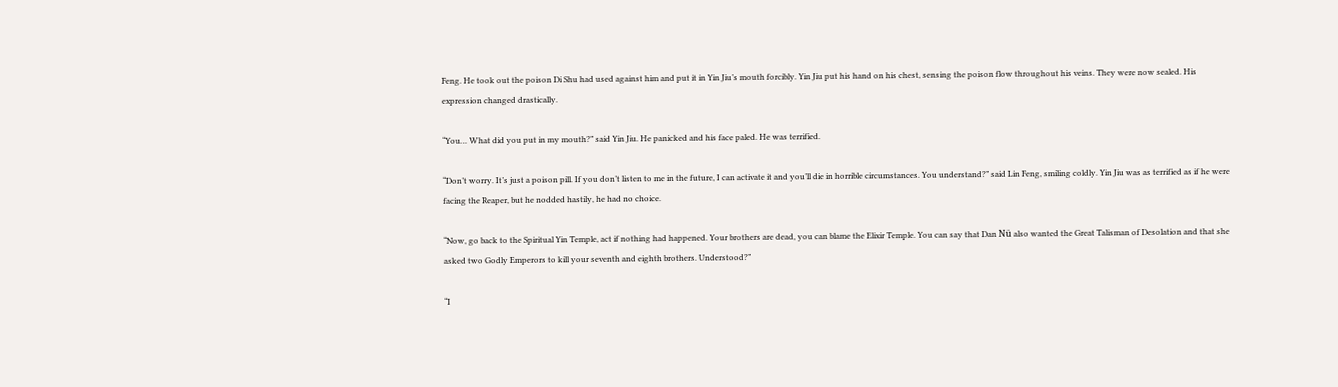Feng. He took out the poison Di Shu had used against him and put it in Yin Jiu’s mouth forcibly. Yin Jiu put his hand on his chest, sensing the poison flow throughout his veins. They were now sealed. His expression changed drastically.

“You… What did you put in my mouth?” said Yin Jiu. He panicked and his face paled. He was terrified.

“Don’t worry. It’s just a poison pill. If you don’t listen to me in the future, I can activate it and you’ll die in horrible circumstances. You understand?” said Lin Feng, smiling coldly. Yin Jiu was as terrified as if he were facing the Reaper, but he nodded hastily, he had no choice.

“Now, go back to the Spiritual Yin Temple, act if nothing had happened. Your brothers are dead, you can blame the Elixir Temple. You can say that Dan Nü also wanted the Great Talisman of Desolation and that she asked two Godly Emperors to kill your seventh and eighth brothers. Understood?”

“I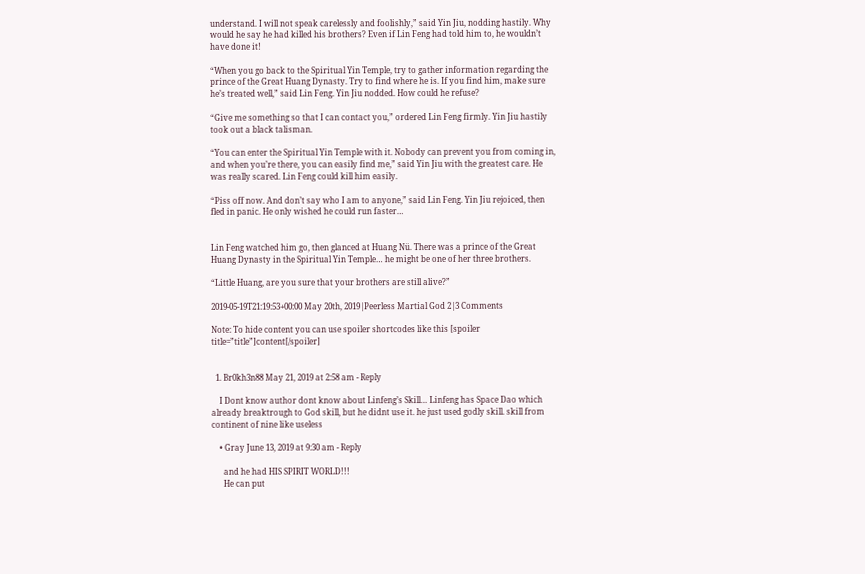understand. I will not speak carelessly and foolishly,” said Yin Jiu, nodding hastily. Why would he say he had killed his brothers? Even if Lin Feng had told him to, he wouldn’t have done it!

“When you go back to the Spiritual Yin Temple, try to gather information regarding the prince of the Great Huang Dynasty. Try to find where he is. If you find him, make sure he’s treated well,” said Lin Feng. Yin Jiu nodded. How could he refuse?

“Give me something so that I can contact you,” ordered Lin Feng firmly. Yin Jiu hastily took out a black talisman.

“You can enter the Spiritual Yin Temple with it. Nobody can prevent you from coming in, and when you’re there, you can easily find me,” said Yin Jiu with the greatest care. He was really scared. Lin Feng could kill him easily.

“Piss off now. And don’t say who I am to anyone,” said Lin Feng. Yin Jiu rejoiced, then fled in panic. He only wished he could run faster…


Lin Feng watched him go, then glanced at Huang Nü. There was a prince of the Great Huang Dynasty in the Spiritual Yin Temple… he might be one of her three brothers.

“Little Huang, are you sure that your brothers are still alive?”

2019-05-19T21:19:53+00:00 May 20th, 2019|Peerless Martial God 2|3 Comments

Note: To hide content you can use spoiler shortcodes like this [spoiler title=”title”]content[/spoiler]


  1. Br0kh3n88 May 21, 2019 at 2:58 am - Reply

    I Dont know author dont know about Linfeng’s Skill… Linfeng has Space Dao which already breaktrough to God skill, but he didnt use it. he just used godly skill. skill from continent of nine like useless

    • Gray June 13, 2019 at 9:30 am - Reply

      and he had HIS SPIRIT WORLD!!!
      He can put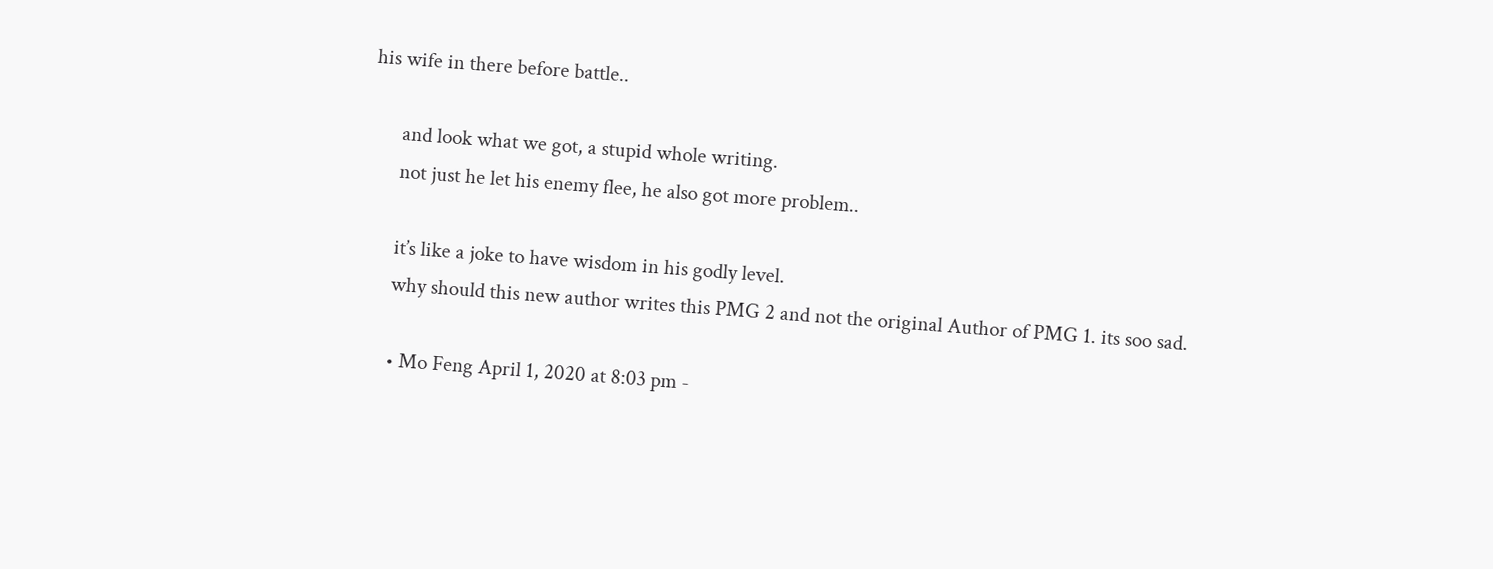his wife in there before battle..

      and look what we got, a stupid whole writing.
      not just he let his enemy flee, he also got more problem..

      it’s like a joke to have wisdom in his godly level.
      why should this new author writes this PMG 2 and not the original Author of PMG 1. its soo sad.

      • Mo Feng April 1, 2020 at 8:03 pm -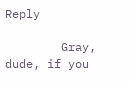Reply

        Gray, dude, if you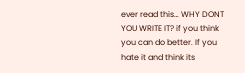ever read this… WHY DONT YOU WRITE IT? if you think you can do better. If you hate it and think its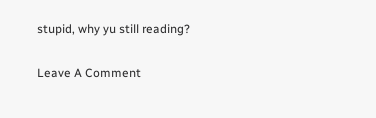stupid, why yu still reading?

Leave A Comment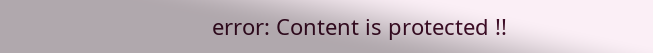error: Content is protected !!